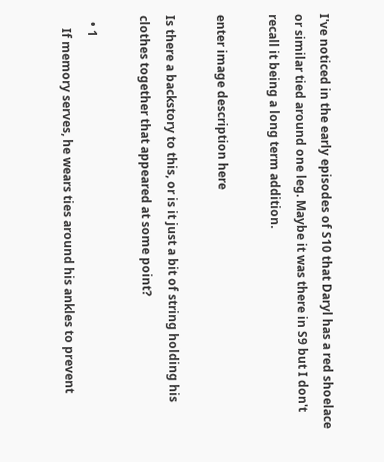I've noticed in the early episodes of S10 that Daryl has a red shoelace or similar tied around one leg. Maybe it was there in S9 but I don't recall it being a long term addition.

enter image description here

Is there a backstory to this, or is it just a bit of string holding his clothes together that appeared at some point?

  • 1
    If memory serves, he wears ties around his ankles to prevent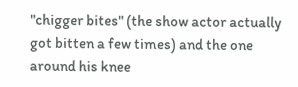"chigger bites" (the show actor actually got bitten a few times) and the one around his knee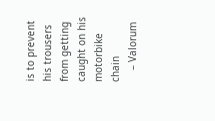is to prevent his trousers from getting caught on his motorbike chain
    – Valorum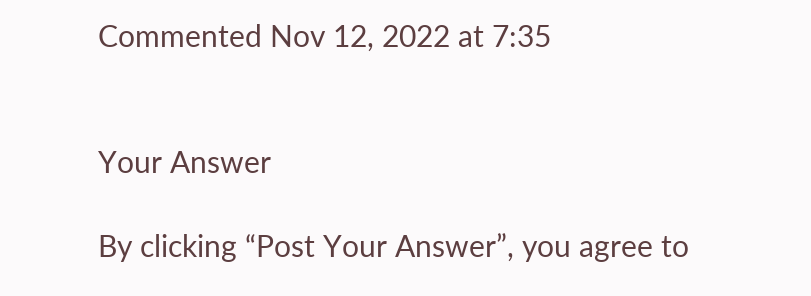Commented Nov 12, 2022 at 7:35


Your Answer

By clicking “Post Your Answer”, you agree to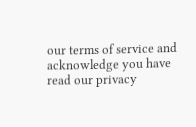our terms of service and acknowledge you have read our privacy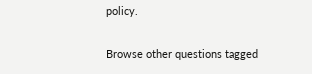policy.

Browse other questions tagged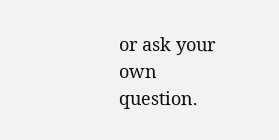or ask your own question.